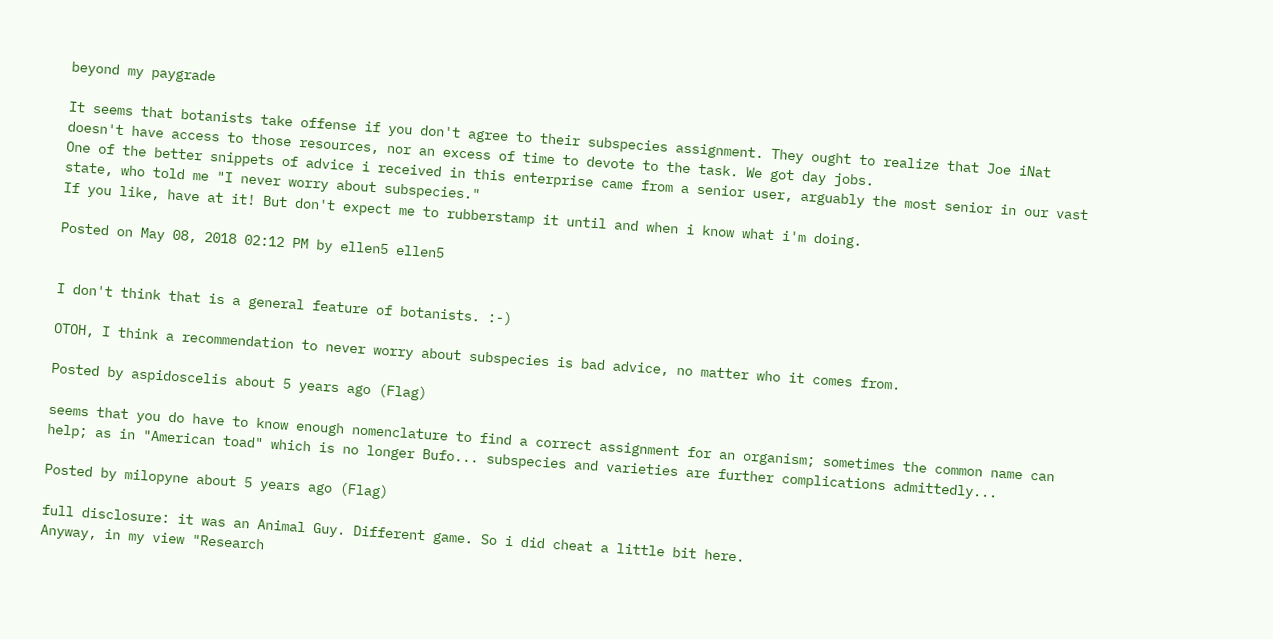beyond my paygrade

It seems that botanists take offense if you don't agree to their subspecies assignment. They ought to realize that Joe iNat doesn't have access to those resources, nor an excess of time to devote to the task. We got day jobs.
One of the better snippets of advice i received in this enterprise came from a senior user, arguably the most senior in our vast state, who told me "I never worry about subspecies."
If you like, have at it! But don't expect me to rubberstamp it until and when i know what i'm doing.

Posted on May 08, 2018 02:12 PM by ellen5 ellen5


I don't think that is a general feature of botanists. :-)

OTOH, I think a recommendation to never worry about subspecies is bad advice, no matter who it comes from.

Posted by aspidoscelis about 5 years ago (Flag)

seems that you do have to know enough nomenclature to find a correct assignment for an organism; sometimes the common name can help; as in "American toad" which is no longer Bufo... subspecies and varieties are further complications admittedly...

Posted by milopyne about 5 years ago (Flag)

full disclosure: it was an Animal Guy. Different game. So i did cheat a little bit here.
Anyway, in my view "Research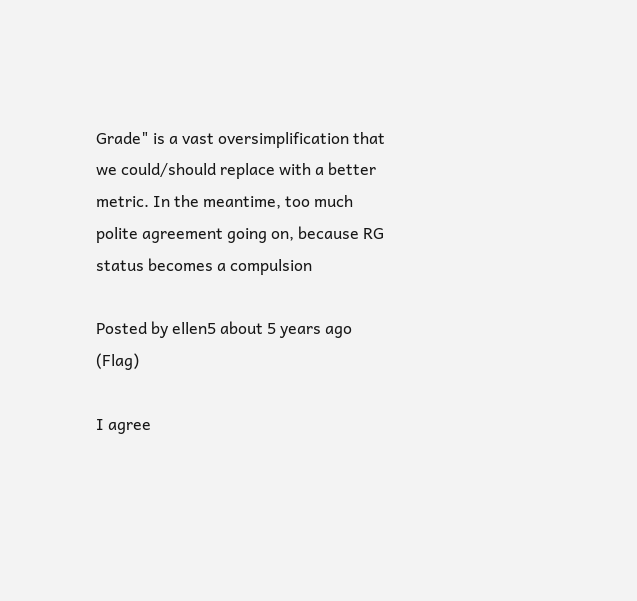Grade" is a vast oversimplification that we could/should replace with a better metric. In the meantime, too much polite agreement going on, because RG status becomes a compulsion

Posted by ellen5 about 5 years ago (Flag)

I agree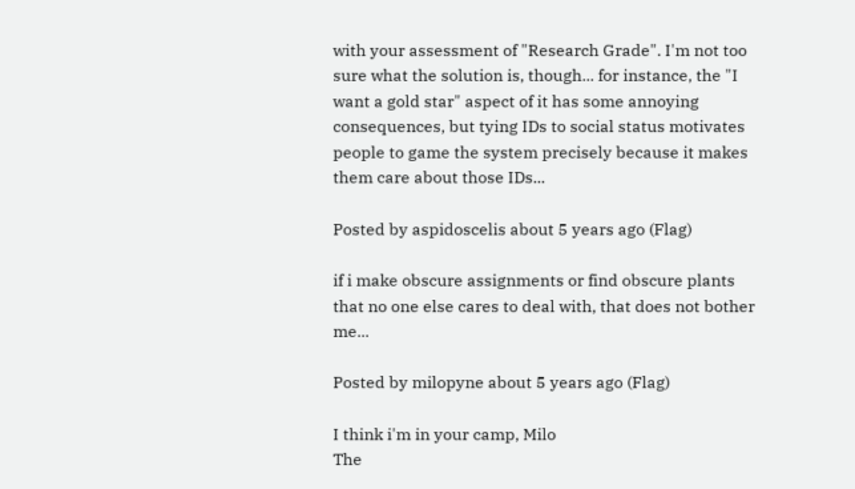with your assessment of "Research Grade". I'm not too sure what the solution is, though... for instance, the "I want a gold star" aspect of it has some annoying consequences, but tying IDs to social status motivates people to game the system precisely because it makes them care about those IDs...

Posted by aspidoscelis about 5 years ago (Flag)

if i make obscure assignments or find obscure plants that no one else cares to deal with, that does not bother me...

Posted by milopyne about 5 years ago (Flag)

I think i'm in your camp, Milo
The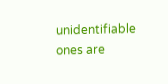unidentifiable ones are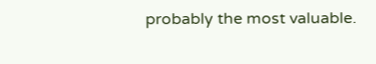probably the most valuable.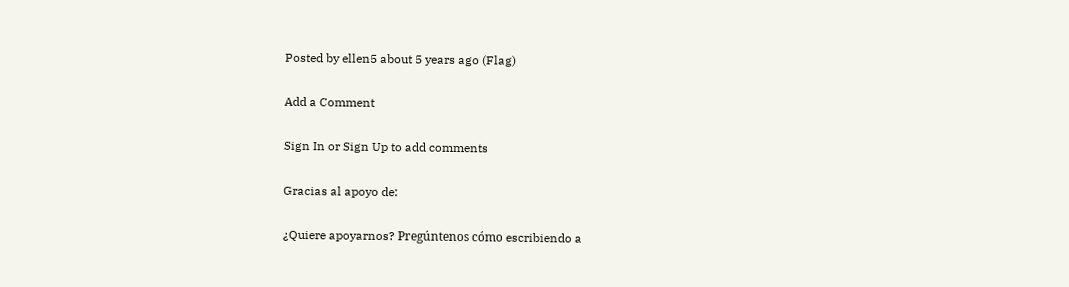Posted by ellen5 about 5 years ago (Flag)

Add a Comment

Sign In or Sign Up to add comments

Gracias al apoyo de:

¿Quiere apoyarnos? Pregúntenos cómo escribiendo a